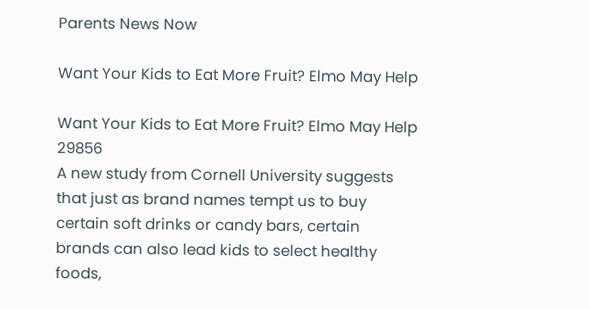Parents News Now

Want Your Kids to Eat More Fruit? Elmo May Help

Want Your Kids to Eat More Fruit? Elmo May Help 29856
A new study from Cornell University suggests that just as brand names tempt us to buy certain soft drinks or candy bars, certain brands can also lead kids to select healthy foods,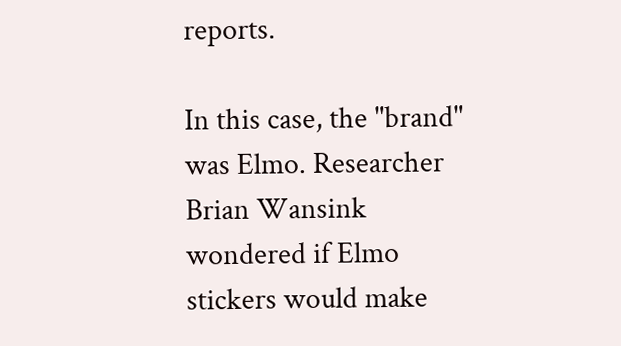reports.

In this case, the "brand" was Elmo. Researcher Brian Wansink wondered if Elmo stickers would make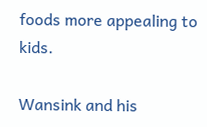foods more appealing to kids.

Wansink and his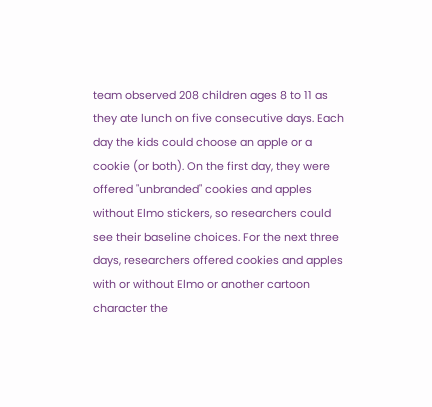team observed 208 children ages 8 to 11 as they ate lunch on five consecutive days. Each day the kids could choose an apple or a cookie (or both). On the first day, they were offered "unbranded" cookies and apples without Elmo stickers, so researchers could see their baseline choices. For the next three days, researchers offered cookies and apples with or without Elmo or another cartoon character the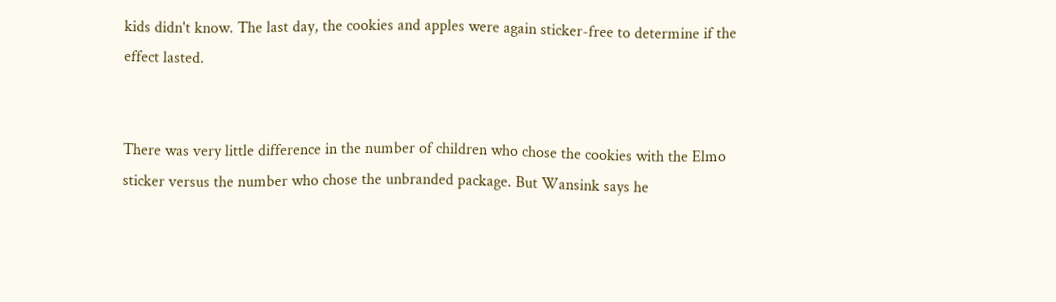kids didn't know. The last day, the cookies and apples were again sticker-free to determine if the effect lasted.


There was very little difference in the number of children who chose the cookies with the Elmo sticker versus the number who chose the unbranded package. But Wansink says he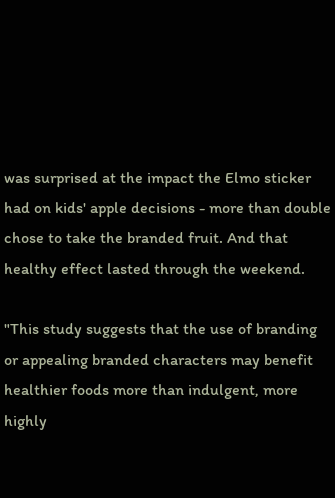was surprised at the impact the Elmo sticker had on kids' apple decisions - more than double chose to take the branded fruit. And that healthy effect lasted through the weekend.

"This study suggests that the use of branding or appealing branded characters may benefit healthier foods more than indulgent, more highly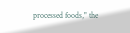processed foods," the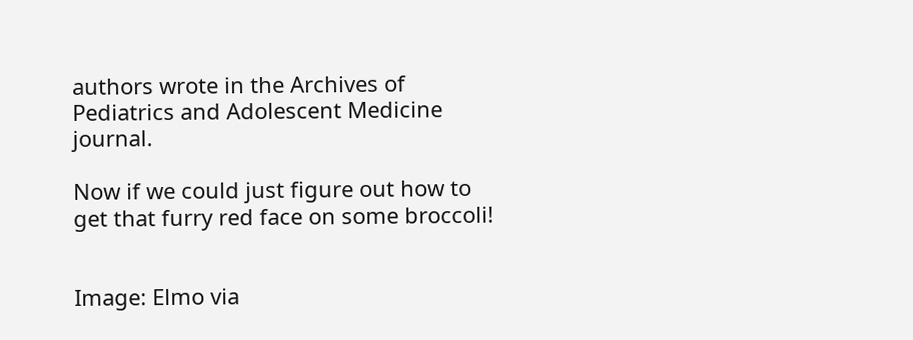authors wrote in the Archives of Pediatrics and Adolescent Medicine journal.

Now if we could just figure out how to get that furry red face on some broccoli!


Image: Elmo via